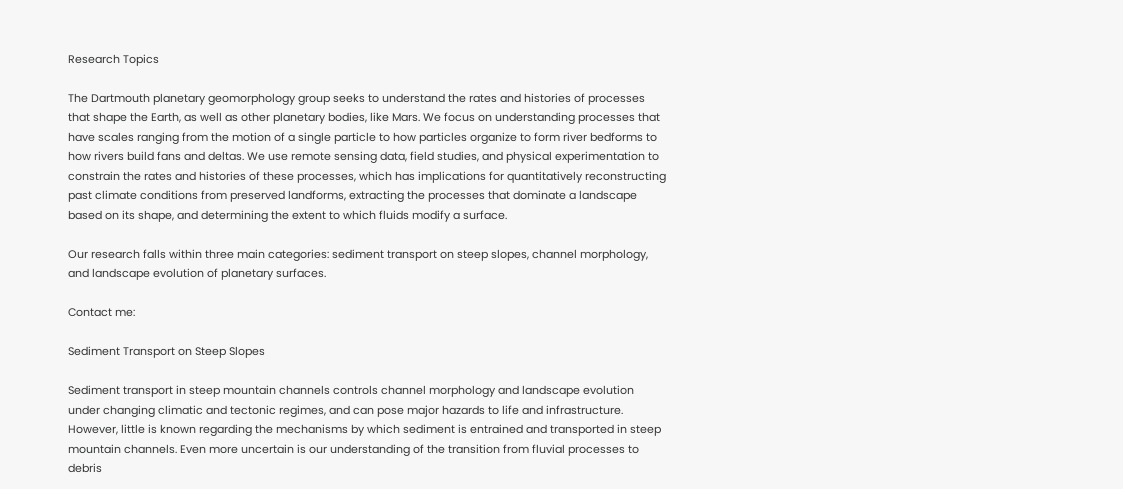Research Topics

The Dartmouth planetary geomorphology group seeks to understand the rates and histories of processes that shape the Earth, as well as other planetary bodies, like Mars. We focus on understanding processes that have scales ranging from the motion of a single particle to how particles organize to form river bedforms to how rivers build fans and deltas. We use remote sensing data, field studies, and physical experimentation to constrain the rates and histories of these processes, which has implications for quantitatively reconstructing past climate conditions from preserved landforms, extracting the processes that dominate a landscape based on its shape, and determining the extent to which fluids modify a surface.

Our research falls within three main categories: sediment transport on steep slopes, channel morphology, and landscape evolution of planetary surfaces.

Contact me:

Sediment Transport on Steep Slopes

Sediment transport in steep mountain channels controls channel morphology and landscape evolution under changing climatic and tectonic regimes, and can pose major hazards to life and infrastructure. However, little is known regarding the mechanisms by which sediment is entrained and transported in steep mountain channels. Even more uncertain is our understanding of the transition from fluvial processes to debris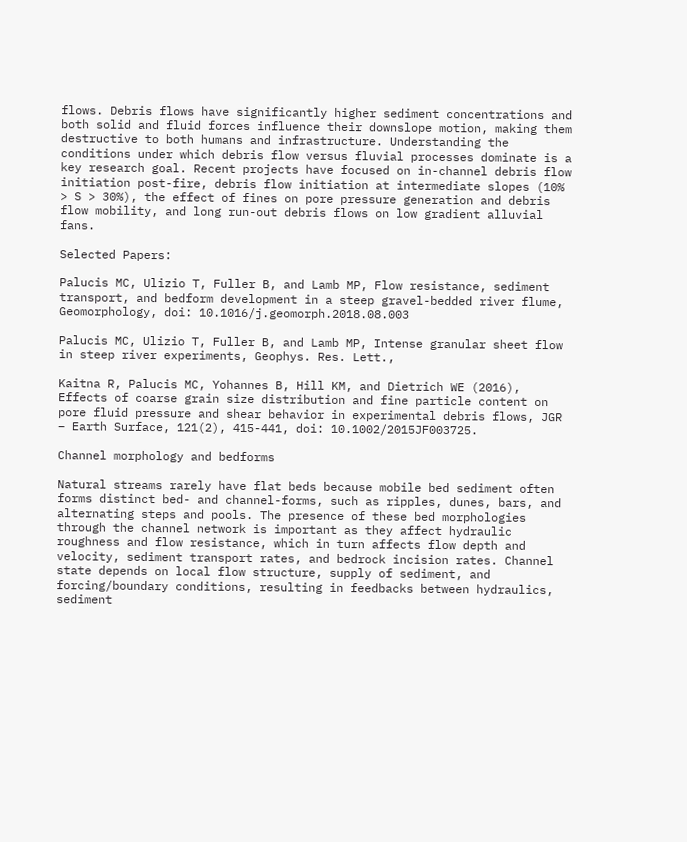flows. Debris flows have significantly higher sediment concentrations and both solid and fluid forces influence their downslope motion, making them destructive to both humans and infrastructure. Understanding the conditions under which debris flow versus fluvial processes dominate is a key research goal. Recent projects have focused on in-channel debris flow initiation post-fire, debris flow initiation at intermediate slopes (10% > S > 30%), the effect of fines on pore pressure generation and debris flow mobility, and long run-out debris flows on low gradient alluvial fans.

Selected Papers:

Palucis MC, Ulizio T, Fuller B, and Lamb MP, Flow resistance, sediment transport, and bedform development in a steep gravel-bedded river flume, Geomorphology, doi: 10.1016/j.geomorph.2018.08.003

Palucis MC, Ulizio T, Fuller B, and Lamb MP, Intense granular sheet flow in steep river experiments, Geophys. Res. Lett.,

Kaitna R, Palucis MC, Yohannes B, Hill KM, and Dietrich WE (2016), Effects of coarse grain size distribution and fine particle content on pore fluid pressure and shear behavior in experimental debris flows, JGR – Earth Surface, 121(2), 415-441, doi: 10.1002/2015JF003725.

Channel morphology and bedforms

Natural streams rarely have flat beds because mobile bed sediment often forms distinct bed- and channel-forms, such as ripples, dunes, bars, and alternating steps and pools. The presence of these bed morphologies through the channel network is important as they affect hydraulic roughness and flow resistance, which in turn affects flow depth and velocity, sediment transport rates, and bedrock incision rates. Channel state depends on local flow structure, supply of sediment, and forcing/boundary conditions, resulting in feedbacks between hydraulics, sediment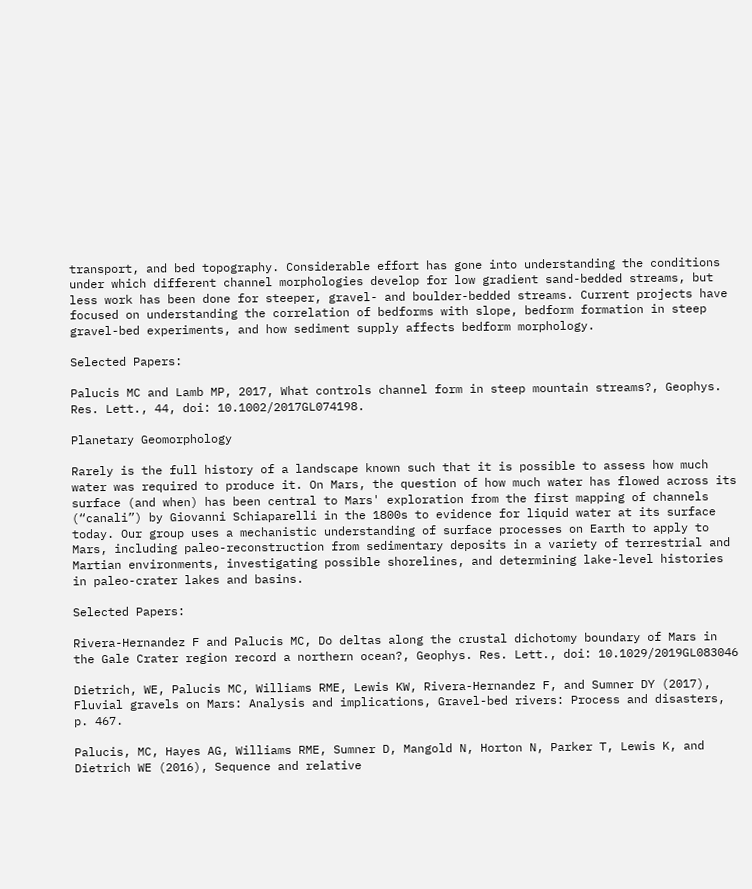transport, and bed topography. Considerable effort has gone into understanding the conditions under which different channel morphologies develop for low gradient sand-bedded streams, but less work has been done for steeper, gravel- and boulder-bedded streams. Current projects have focused on understanding the correlation of bedforms with slope, bedform formation in steep gravel-bed experiments, and how sediment supply affects bedform morphology.

Selected Papers:

Palucis MC and Lamb MP, 2017, What controls channel form in steep mountain streams?, Geophys. Res. Lett., 44, doi: 10.1002/2017GL074198.

Planetary Geomorphology

Rarely is the full history of a landscape known such that it is possible to assess how much water was required to produce it. On Mars, the question of how much water has flowed across its surface (and when) has been central to Mars' exploration from the first mapping of channels (“canali”) by Giovanni Schiaparelli in the 1800s to evidence for liquid water at its surface today. Our group uses a mechanistic understanding of surface processes on Earth to apply to Mars, including paleo-reconstruction from sedimentary deposits in a variety of terrestrial and Martian environments, investigating possible shorelines, and determining lake-level histories in paleo-crater lakes and basins.

Selected Papers:

Rivera-Hernandez F and Palucis MC, Do deltas along the crustal dichotomy boundary of Mars in the Gale Crater region record a northern ocean?, Geophys. Res. Lett., doi: 10.1029/2019GL083046

Dietrich, WE, Palucis MC, Williams RME, Lewis KW, Rivera-Hernandez F, and Sumner DY (2017), Fluvial gravels on Mars: Analysis and implications, Gravel-bed rivers: Process and disasters, p. 467.

Palucis, MC, Hayes AG, Williams RME, Sumner D, Mangold N, Horton N, Parker T, Lewis K, and Dietrich WE (2016), Sequence and relative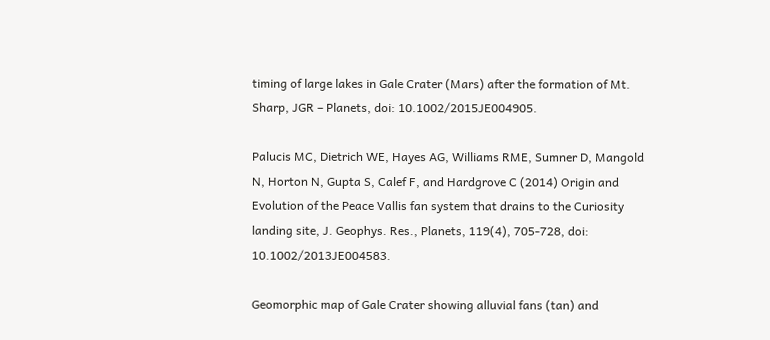timing of large lakes in Gale Crater (Mars) after the formation of Mt. Sharp, JGR – Planets, doi: 10.1002/2015JE004905.

Palucis MC, Dietrich WE, Hayes AG, Williams RME, Sumner D, Mangold N, Horton N, Gupta S, Calef F, and Hardgrove C (2014) Origin and Evolution of the Peace Vallis fan system that drains to the Curiosity landing site, J. Geophys. Res., Planets, 119(4), 705-728, doi: 10.1002/2013JE004583.

Geomorphic map of Gale Crater showing alluvial fans (tan) and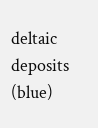deltaic deposits (blue)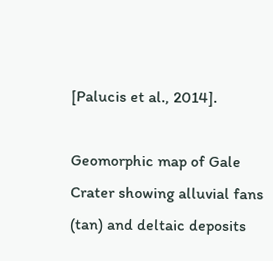[Palucis et al., 2014].

Geomorphic map of Gale Crater showing alluvial fans (tan) and deltaic deposits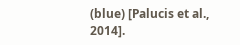(blue) [Palucis et al., 2014].